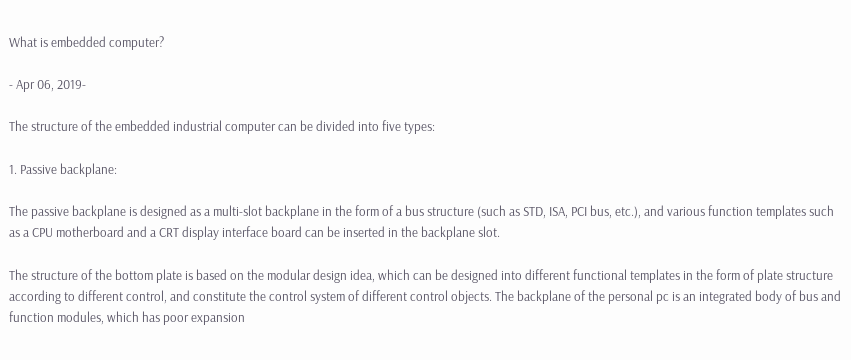What is embedded computer?

- Apr 06, 2019-

The structure of the embedded industrial computer can be divided into five types:

1. Passive backplane:

The passive backplane is designed as a multi-slot backplane in the form of a bus structure (such as STD, ISA, PCI bus, etc.), and various function templates such as a CPU motherboard and a CRT display interface board can be inserted in the backplane slot.

The structure of the bottom plate is based on the modular design idea, which can be designed into different functional templates in the form of plate structure according to different control, and constitute the control system of different control objects. The backplane of the personal pc is an integrated body of bus and function modules, which has poor expansion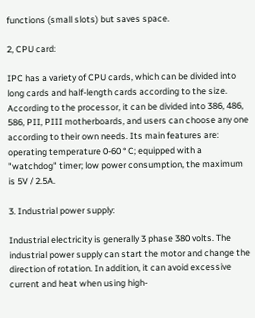functions (small slots) but saves space.

2, CPU card:

IPC has a variety of CPU cards, which can be divided into long cards and half-length cards according to the size. According to the processor, it can be divided into 386, 486, 586, PII, PIII motherboards, and users can choose any one according to their own needs. Its main features are: operating temperature 0-60 ° C; equipped with a "watchdog" timer; low power consumption, the maximum is 5V / 2.5A.

3. Industrial power supply:

Industrial electricity is generally 3 phase 380 volts. The industrial power supply can start the motor and change the direction of rotation. In addition, it can avoid excessive current and heat when using high-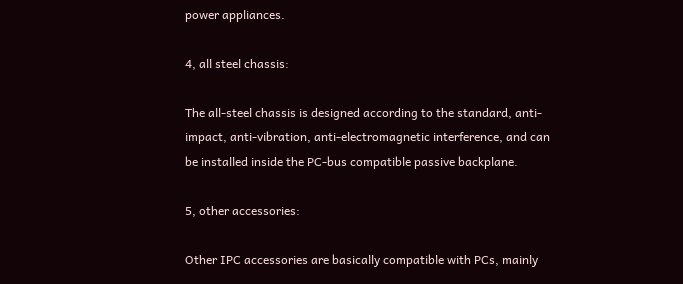power appliances.

4, all steel chassis:

The all-steel chassis is designed according to the standard, anti-impact, anti-vibration, anti-electromagnetic interference, and can be installed inside the PC-bus compatible passive backplane.

5, other accessories:

Other IPC accessories are basically compatible with PCs, mainly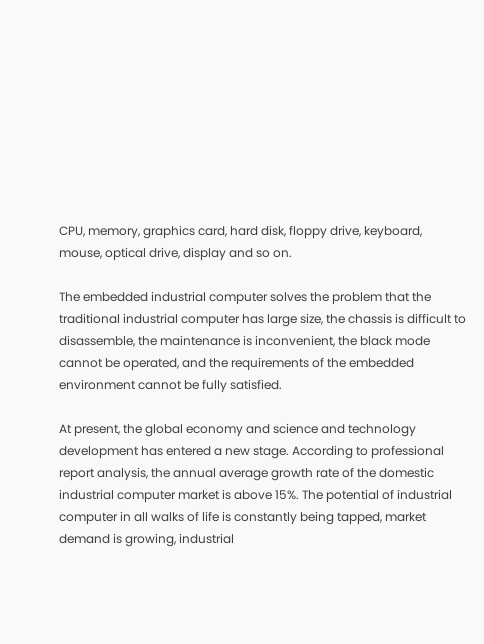CPU, memory, graphics card, hard disk, floppy drive, keyboard, mouse, optical drive, display and so on.

The embedded industrial computer solves the problem that the traditional industrial computer has large size, the chassis is difficult to disassemble, the maintenance is inconvenient, the black mode cannot be operated, and the requirements of the embedded environment cannot be fully satisfied.

At present, the global economy and science and technology development has entered a new stage. According to professional report analysis, the annual average growth rate of the domestic industrial computer market is above 15%. The potential of industrial computer in all walks of life is constantly being tapped, market demand is growing, industrial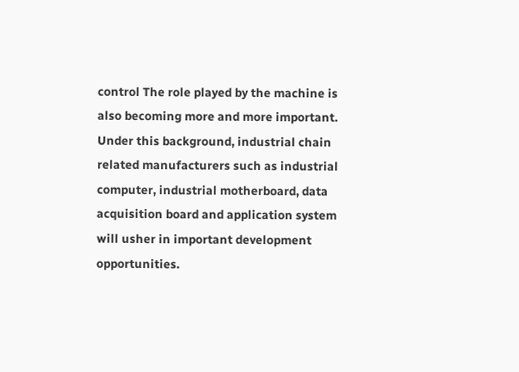control The role played by the machine is also becoming more and more important. Under this background, industrial chain related manufacturers such as industrial computer, industrial motherboard, data acquisition board and application system will usher in important development opportunities.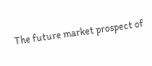The future market prospect of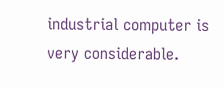industrial computer is very considerable.